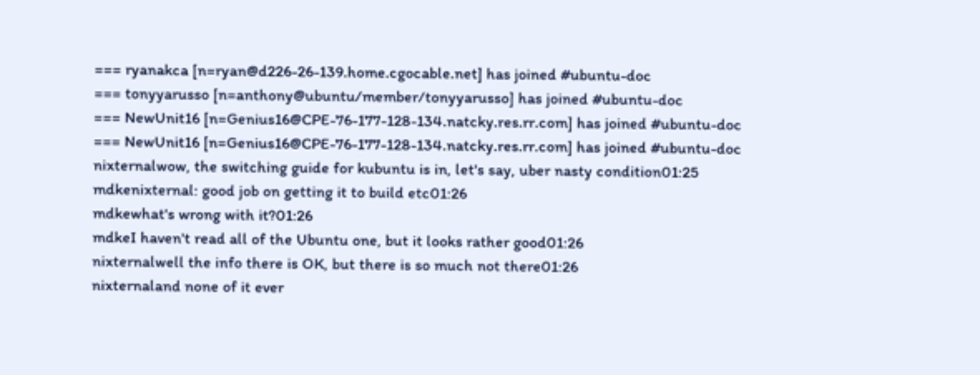=== ryanakca [n=ryan@d226-26-139.home.cgocable.net] has joined #ubuntu-doc
=== tonyyarusso [n=anthony@ubuntu/member/tonyyarusso] has joined #ubuntu-doc
=== NewUnit16 [n=Genius16@CPE-76-177-128-134.natcky.res.rr.com] has joined #ubuntu-doc
=== NewUnit16 [n=Genius16@CPE-76-177-128-134.natcky.res.rr.com] has joined #ubuntu-doc
nixternalwow, the switching guide for kubuntu is in, let's say, uber nasty condition01:25
mdkenixternal: good job on getting it to build etc01:26
mdkewhat's wrong with it?01:26
mdkeI haven't read all of the Ubuntu one, but it looks rather good01:26
nixternalwell the info there is OK, but there is so much not there01:26
nixternaland none of it ever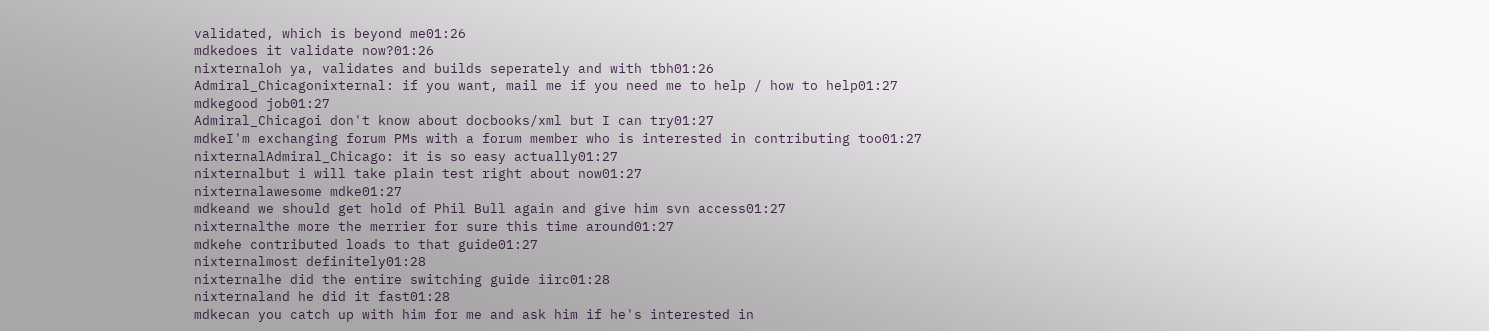validated, which is beyond me01:26
mdkedoes it validate now?01:26
nixternaloh ya, validates and builds seperately and with tbh01:26
Admiral_Chicagonixternal: if you want, mail me if you need me to help / how to help01:27
mdkegood job01:27
Admiral_Chicagoi don't know about docbooks/xml but I can try01:27
mdkeI'm exchanging forum PMs with a forum member who is interested in contributing too01:27
nixternalAdmiral_Chicago: it is so easy actually01:27
nixternalbut i will take plain test right about now01:27
nixternalawesome mdke01:27
mdkeand we should get hold of Phil Bull again and give him svn access01:27
nixternalthe more the merrier for sure this time around01:27
mdkehe contributed loads to that guide01:27
nixternalmost definitely01:28
nixternalhe did the entire switching guide iirc01:28
nixternaland he did it fast01:28
mdkecan you catch up with him for me and ask him if he's interested in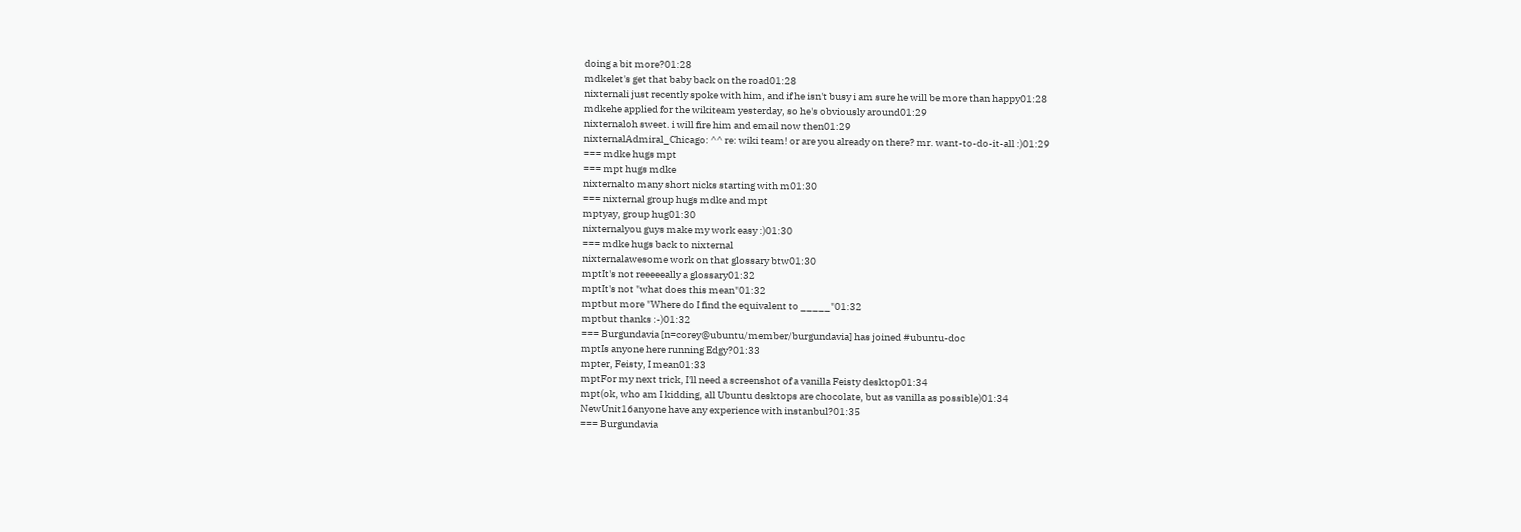doing a bit more?01:28
mdkelet's get that baby back on the road01:28
nixternali just recently spoke with him, and if he isn't busy i am sure he will be more than happy01:28
mdkehe applied for the wikiteam yesterday, so he's obviously around01:29
nixternaloh sweet. i will fire him and email now then01:29
nixternalAdmiral_Chicago: ^^ re: wiki team! or are you already on there? mr. want-to-do-it-all :)01:29
=== mdke hugs mpt
=== mpt hugs mdke
nixternalto many short nicks starting with m01:30
=== nixternal group hugs mdke and mpt
mptyay, group hug01:30
nixternalyou guys make my work easy :)01:30
=== mdke hugs back to nixternal
nixternalawesome work on that glossary btw01:30
mptIt's not reeeeeally a glossary01:32
mptIt's not "what does this mean"01:32
mptbut more "Where do I find the equivalent to _____"01:32
mptbut thanks :-)01:32
=== Burgundavia [n=corey@ubuntu/member/burgundavia] has joined #ubuntu-doc
mptIs anyone here running Edgy?01:33
mpter, Feisty, I mean01:33
mptFor my next trick, I'll need a screenshot of a vanilla Feisty desktop01:34
mpt(ok, who am I kidding, all Ubuntu desktops are chocolate, but as vanilla as possible)01:34
NewUnit16anyone have any experience with instanbul?01:35
=== Burgundavia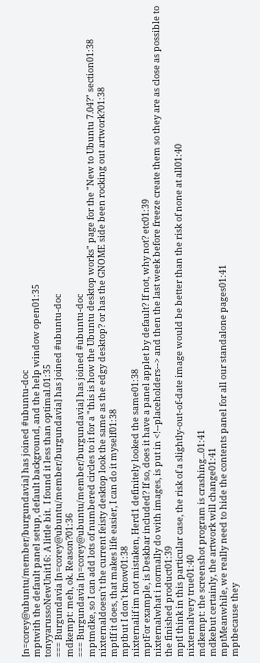[n=corey@ubuntu/member/burgundavia] has joined #ubuntu-doc
mptwith the default panel setup, default background, and the help window open01:35
tonyyarussoNewUnit16: A little bit.  I found it less than optimal.01:35
=== Burgundavia [n=corey@ubuntu/member/burgundavia] has joined #ubuntu-doc
mdkempt: meh, ok. Reason?01:36
=== Burgundavia [n=corey@ubuntu/member/burgundavia] has joined #ubuntu-doc
mptmdke, so I can add lots of numbered circles to it for a "this is how the Ubuntu desktop works" page for the "New to Ubuntu 7.04?" section01:38
nixternaldoesn't the current feisty desktop look the same as the edgy desktop? or has the GNOME side been rocking out artwork?01:38
mptIf it does, that makes life easier, I can do it myself01:38
mptbut I don't know01:38
nixternalif im not mistaken, Herd1 definitely looked the same01:38
mptFor example, is Deskbar included? If so, does it have a panel applet by default? If not, why not? etc01:39
nixternalwhat i normally do with images, is put in <!--placeholders--> and then the last week before freeze create them so they are as close as possible to the finished product01:39
mptI think in this particular case, the risk of a slightly-out-of-date image would be better than the risk of none at all01:40
nixternalvery true01:40
mdkempt: the screenshot program is crashing...01:41
mdkebut certainly, the artwork will change01:41
mptMeanwhile, we really need to hide the contents panel for all our standalone pages01:41
mptbecause they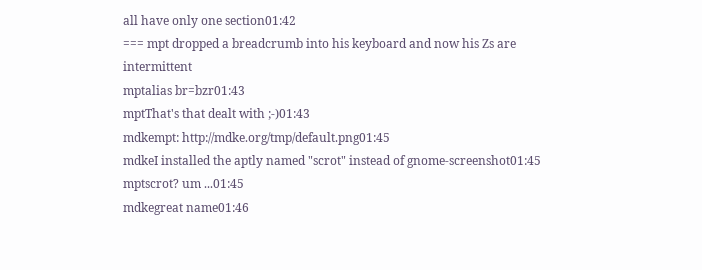all have only one section01:42
=== mpt dropped a breadcrumb into his keyboard and now his Zs are intermittent
mptalias br=bzr01:43
mptThat's that dealt with ;-)01:43
mdkempt: http://mdke.org/tmp/default.png01:45
mdkeI installed the aptly named "scrot" instead of gnome-screenshot01:45
mptscrot? um ...01:45
mdkegreat name01:46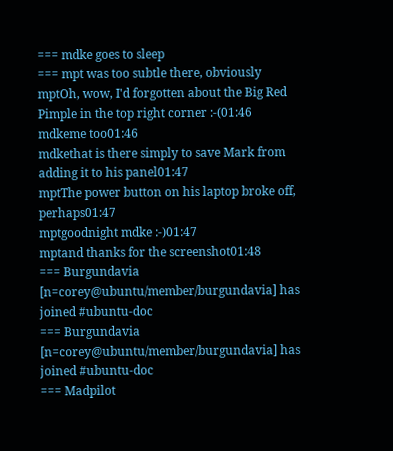=== mdke goes to sleep
=== mpt was too subtle there, obviously
mptOh, wow, I'd forgotten about the Big Red Pimple in the top right corner :-(01:46
mdkeme too01:46
mdkethat is there simply to save Mark from adding it to his panel01:47
mptThe power button on his laptop broke off, perhaps01:47
mptgoodnight mdke :-)01:47
mptand thanks for the screenshot01:48
=== Burgundavia [n=corey@ubuntu/member/burgundavia] has joined #ubuntu-doc
=== Burgundavia [n=corey@ubuntu/member/burgundavia] has joined #ubuntu-doc
=== Madpilot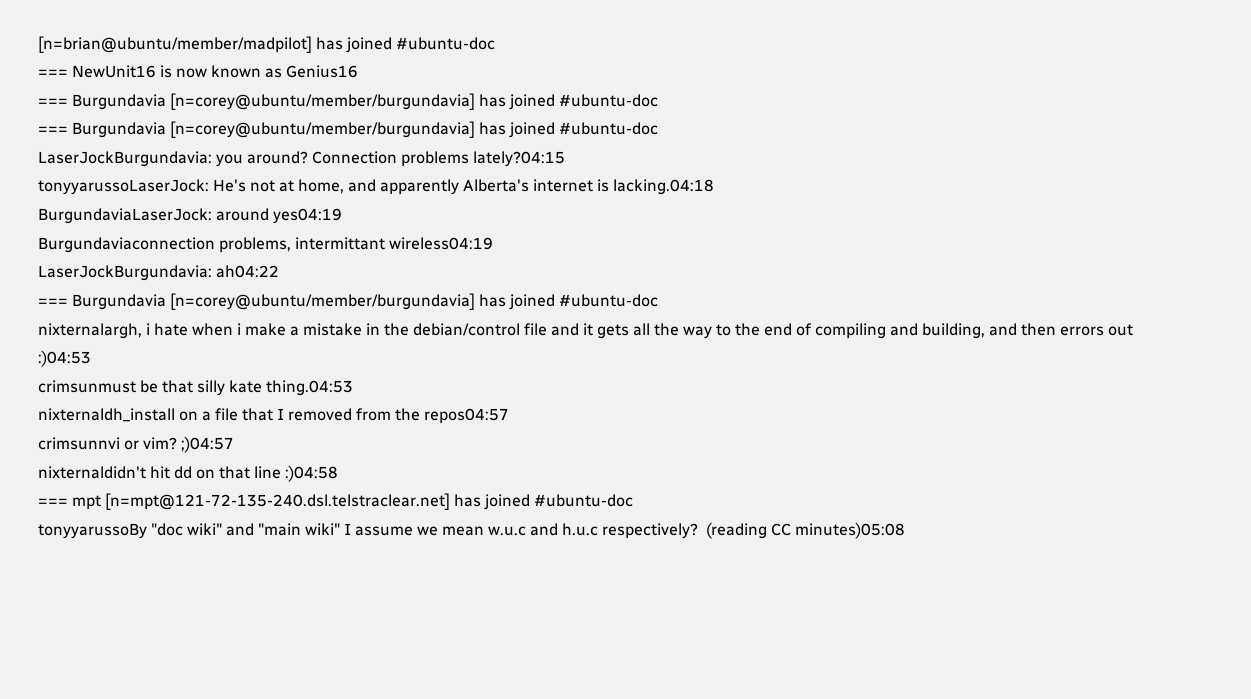[n=brian@ubuntu/member/madpilot] has joined #ubuntu-doc
=== NewUnit16 is now known as Genius16
=== Burgundavia [n=corey@ubuntu/member/burgundavia] has joined #ubuntu-doc
=== Burgundavia [n=corey@ubuntu/member/burgundavia] has joined #ubuntu-doc
LaserJockBurgundavia: you around? Connection problems lately?04:15
tonyyarussoLaserJock: He's not at home, and apparently Alberta's internet is lacking.04:18
BurgundaviaLaserJock: around yes04:19
Burgundaviaconnection problems, intermittant wireless04:19
LaserJockBurgundavia: ah04:22
=== Burgundavia [n=corey@ubuntu/member/burgundavia] has joined #ubuntu-doc
nixternalargh, i hate when i make a mistake in the debian/control file and it gets all the way to the end of compiling and building, and then errors out :)04:53
crimsunmust be that silly kate thing.04:53
nixternaldh_install on a file that I removed from the repos04:57
crimsunnvi or vim? ;)04:57
nixternaldidn't hit dd on that line :)04:58
=== mpt [n=mpt@121-72-135-240.dsl.telstraclear.net] has joined #ubuntu-doc
tonyyarussoBy "doc wiki" and "main wiki" I assume we mean w.u.c and h.u.c respectively?  (reading CC minutes)05:08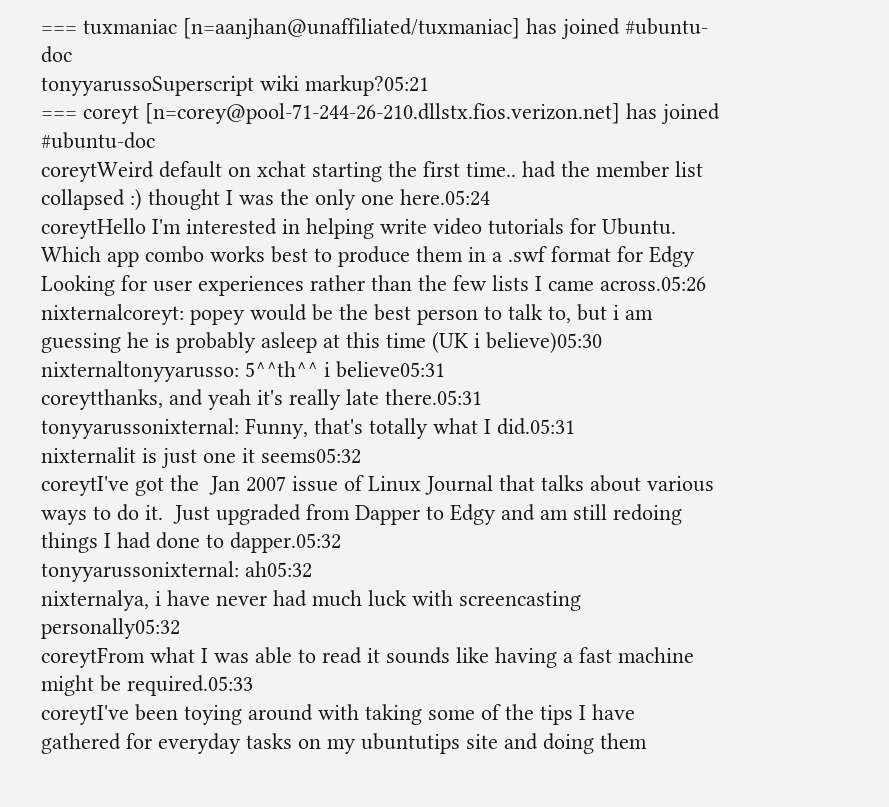=== tuxmaniac [n=aanjhan@unaffiliated/tuxmaniac] has joined #ubuntu-doc
tonyyarussoSuperscript wiki markup?05:21
=== coreyt [n=corey@pool-71-244-26-210.dllstx.fios.verizon.net] has joined #ubuntu-doc
coreytWeird default on xchat starting the first time.. had the member list collapsed :) thought I was the only one here.05:24
coreytHello I'm interested in helping write video tutorials for Ubuntu.  Which app combo works best to produce them in a .swf format for Edgy  Looking for user experiences rather than the few lists I came across.05:26
nixternalcoreyt: popey would be the best person to talk to, but i am guessing he is probably asleep at this time (UK i believe)05:30
nixternaltonyyarusso: 5^^th^^ i believe05:31
coreytthanks, and yeah it's really late there.05:31
tonyyarussonixternal: Funny, that's totally what I did.05:31
nixternalit is just one it seems05:32
coreytI've got the  Jan 2007 issue of Linux Journal that talks about various ways to do it.  Just upgraded from Dapper to Edgy and am still redoing things I had done to dapper.05:32
tonyyarussonixternal: ah05:32
nixternalya, i have never had much luck with screencasting personally05:32
coreytFrom what I was able to read it sounds like having a fast machine might be required.05:33
coreytI've been toying around with taking some of the tips I have gathered for everyday tasks on my ubuntutips site and doing them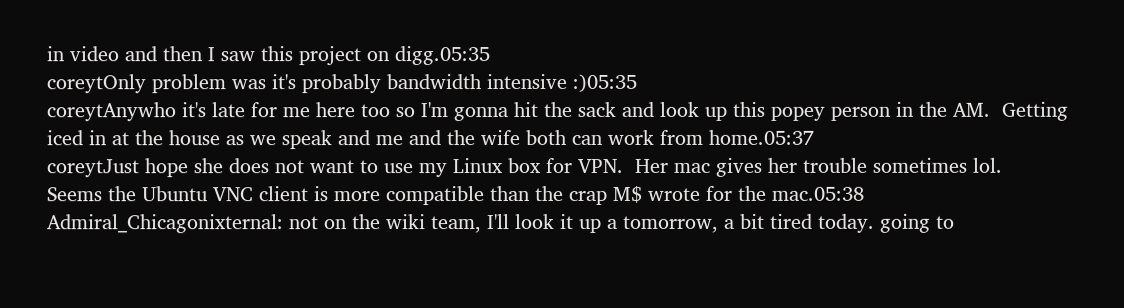in video and then I saw this project on digg.05:35
coreytOnly problem was it's probably bandwidth intensive :)05:35
coreytAnywho it's late for me here too so I'm gonna hit the sack and look up this popey person in the AM.  Getting iced in at the house as we speak and me and the wife both can work from home.05:37
coreytJust hope she does not want to use my Linux box for VPN.  Her mac gives her trouble sometimes lol.  Seems the Ubuntu VNC client is more compatible than the crap M$ wrote for the mac.05:38
Admiral_Chicagonixternal: not on the wiki team, I'll look it up a tomorrow, a bit tired today. going to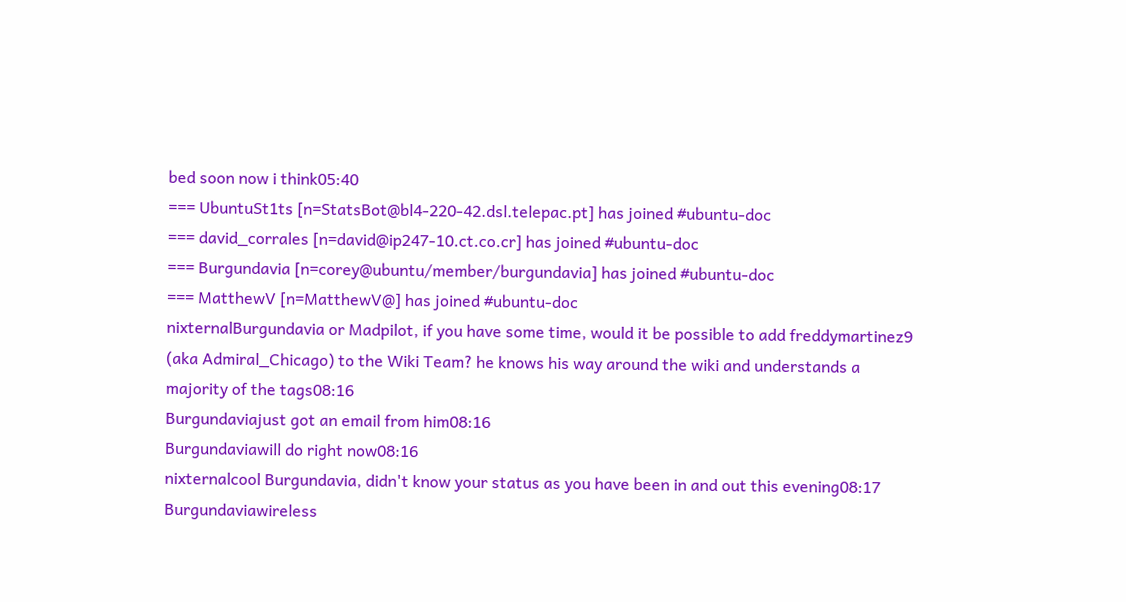bed soon now i think05:40
=== UbuntuSt1ts [n=StatsBot@bl4-220-42.dsl.telepac.pt] has joined #ubuntu-doc
=== david_corrales [n=david@ip247-10.ct.co.cr] has joined #ubuntu-doc
=== Burgundavia [n=corey@ubuntu/member/burgundavia] has joined #ubuntu-doc
=== MatthewV [n=MatthewV@] has joined #ubuntu-doc
nixternalBurgundavia or Madpilot, if you have some time, would it be possible to add freddymartinez9 (aka Admiral_Chicago) to the Wiki Team? he knows his way around the wiki and understands a majority of the tags08:16
Burgundaviajust got an email from him08:16
Burgundaviawill do right now08:16
nixternalcool Burgundavia, didn't know your status as you have been in and out this evening08:17
Burgundaviawireless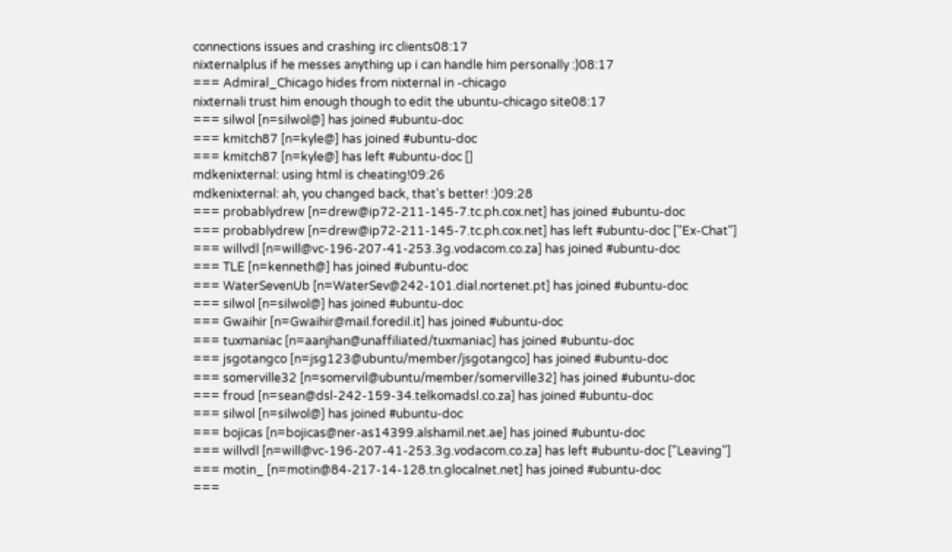connections issues and crashing irc clients08:17
nixternalplus if he messes anything up i can handle him personally :)08:17
=== Admiral_Chicago hides from nixternal in -chicago
nixternali trust him enough though to edit the ubuntu-chicago site08:17
=== silwol [n=silwol@] has joined #ubuntu-doc
=== kmitch87 [n=kyle@] has joined #ubuntu-doc
=== kmitch87 [n=kyle@] has left #ubuntu-doc []
mdkenixternal: using html is cheating!09:26
mdkenixternal: ah, you changed back, that's better! :)09:28
=== probablydrew [n=drew@ip72-211-145-7.tc.ph.cox.net] has joined #ubuntu-doc
=== probablydrew [n=drew@ip72-211-145-7.tc.ph.cox.net] has left #ubuntu-doc ["Ex-Chat"]
=== willvdl [n=will@vc-196-207-41-253.3g.vodacom.co.za] has joined #ubuntu-doc
=== TLE [n=kenneth@] has joined #ubuntu-doc
=== WaterSevenUb [n=WaterSev@242-101.dial.nortenet.pt] has joined #ubuntu-doc
=== silwol [n=silwol@] has joined #ubuntu-doc
=== Gwaihir [n=Gwaihir@mail.foredil.it] has joined #ubuntu-doc
=== tuxmaniac [n=aanjhan@unaffiliated/tuxmaniac] has joined #ubuntu-doc
=== jsgotangco [n=jsg123@ubuntu/member/jsgotangco] has joined #ubuntu-doc
=== somerville32 [n=somervil@ubuntu/member/somerville32] has joined #ubuntu-doc
=== froud [n=sean@dsl-242-159-34.telkomadsl.co.za] has joined #ubuntu-doc
=== silwol [n=silwol@] has joined #ubuntu-doc
=== bojicas [n=bojicas@ner-as14399.alshamil.net.ae] has joined #ubuntu-doc
=== willvdl [n=will@vc-196-207-41-253.3g.vodacom.co.za] has left #ubuntu-doc ["Leaving"]
=== motin_ [n=motin@84-217-14-128.tn.glocalnet.net] has joined #ubuntu-doc
===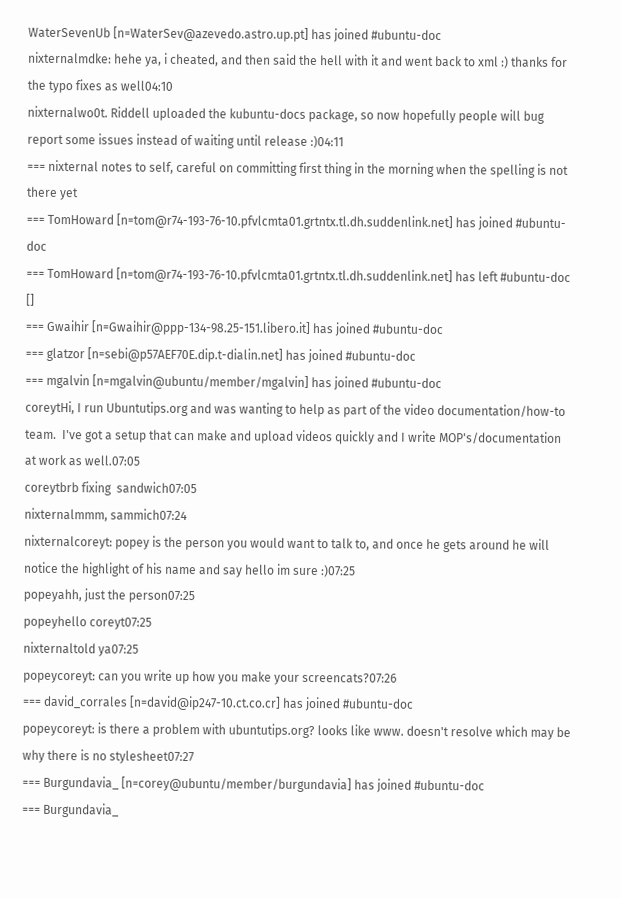WaterSevenUb [n=WaterSev@azevedo.astro.up.pt] has joined #ubuntu-doc
nixternalmdke: hehe ya, i cheated, and then said the hell with it and went back to xml :) thanks for the typo fixes as well04:10
nixternalwo0t. Riddell uploaded the kubuntu-docs package, so now hopefully people will bug report some issues instead of waiting until release :)04:11
=== nixternal notes to self, careful on committing first thing in the morning when the spelling is not there yet
=== TomHoward [n=tom@r74-193-76-10.pfvlcmta01.grtntx.tl.dh.suddenlink.net] has joined #ubuntu-doc
=== TomHoward [n=tom@r74-193-76-10.pfvlcmta01.grtntx.tl.dh.suddenlink.net] has left #ubuntu-doc []
=== Gwaihir [n=Gwaihir@ppp-134-98.25-151.libero.it] has joined #ubuntu-doc
=== glatzor [n=sebi@p57AEF70E.dip.t-dialin.net] has joined #ubuntu-doc
=== mgalvin [n=mgalvin@ubuntu/member/mgalvin] has joined #ubuntu-doc
coreytHi, I run Ubuntutips.org and was wanting to help as part of the video documentation/how-to team.  I've got a setup that can make and upload videos quickly and I write MOP's/documentation at work as well.07:05
coreytbrb fixing  sandwich07:05
nixternalmmm, sammich07:24
nixternalcoreyt: popey is the person you would want to talk to, and once he gets around he will notice the highlight of his name and say hello im sure :)07:25
popeyahh, just the person07:25
popeyhello coreyt07:25
nixternaltold ya07:25
popeycoreyt: can you write up how you make your screencats?07:26
=== david_corrales [n=david@ip247-10.ct.co.cr] has joined #ubuntu-doc
popeycoreyt: is there a problem with ubuntutips.org? looks like www. doesn't resolve which may be why there is no stylesheet07:27
=== Burgundavia_ [n=corey@ubuntu/member/burgundavia] has joined #ubuntu-doc
=== Burgundavia_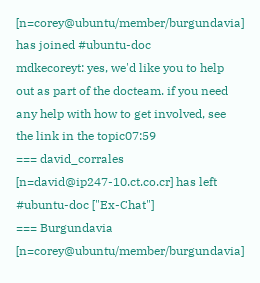[n=corey@ubuntu/member/burgundavia] has joined #ubuntu-doc
mdkecoreyt: yes, we'd like you to help out as part of the docteam. if you need any help with how to get involved, see the link in the topic07:59
=== david_corrales [n=david@ip247-10.ct.co.cr] has left #ubuntu-doc ["Ex-Chat"]
=== Burgundavia [n=corey@ubuntu/member/burgundavia]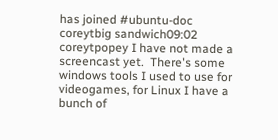has joined #ubuntu-doc
coreytbig sandwich09:02
coreytpopey I have not made a screencast yet.  There's some windows tools I used to use for videogames, for Linux I have a bunch of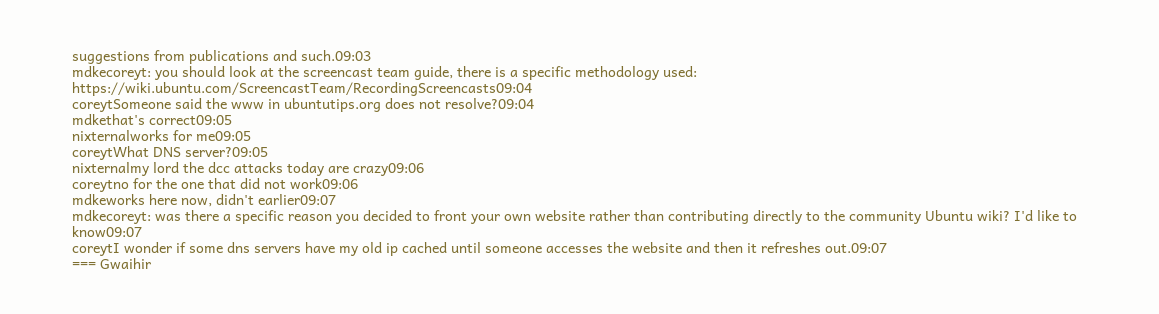suggestions from publications and such.09:03
mdkecoreyt: you should look at the screencast team guide, there is a specific methodology used: https://wiki.ubuntu.com/ScreencastTeam/RecordingScreencasts09:04
coreytSomeone said the www in ubuntutips.org does not resolve?09:04
mdkethat's correct09:05
nixternalworks for me09:05
coreytWhat DNS server?09:05
nixternalmy lord the dcc attacks today are crazy09:06
coreytno for the one that did not work09:06
mdkeworks here now, didn't earlier09:07
mdkecoreyt: was there a specific reason you decided to front your own website rather than contributing directly to the community Ubuntu wiki? I'd like to know09:07
coreytI wonder if some dns servers have my old ip cached until someone accesses the website and then it refreshes out.09:07
=== Gwaihir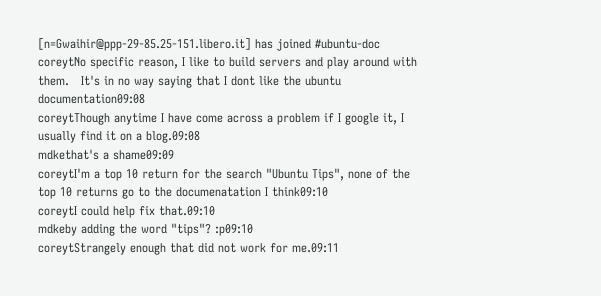[n=Gwaihir@ppp-29-85.25-151.libero.it] has joined #ubuntu-doc
coreytNo specific reason, I like to build servers and play around with them.   It's in no way saying that I dont like the ubuntu documentation09:08
coreytThough anytime I have come across a problem if I google it, I usually find it on a blog.09:08
mdkethat's a shame09:09
coreytI'm a top 10 return for the search "Ubuntu Tips", none of the top 10 returns go to the documenatation I think09:10
coreytI could help fix that.09:10
mdkeby adding the word "tips"? :p09:10
coreytStrangely enough that did not work for me.09:11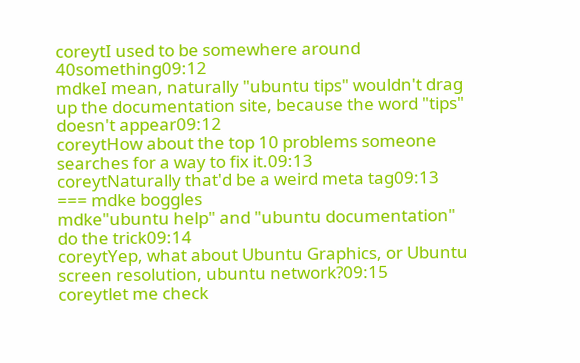coreytI used to be somewhere around 40something09:12
mdkeI mean, naturally "ubuntu tips" wouldn't drag up the documentation site, because the word "tips" doesn't appear09:12
coreytHow about the top 10 problems someone searches for a way to fix it.09:13
coreytNaturally that'd be a weird meta tag09:13
=== mdke boggles
mdke"ubuntu help" and "ubuntu documentation" do the trick09:14
coreytYep, what about Ubuntu Graphics, or Ubuntu screen resolution, ubuntu network?09:15
coreytlet me check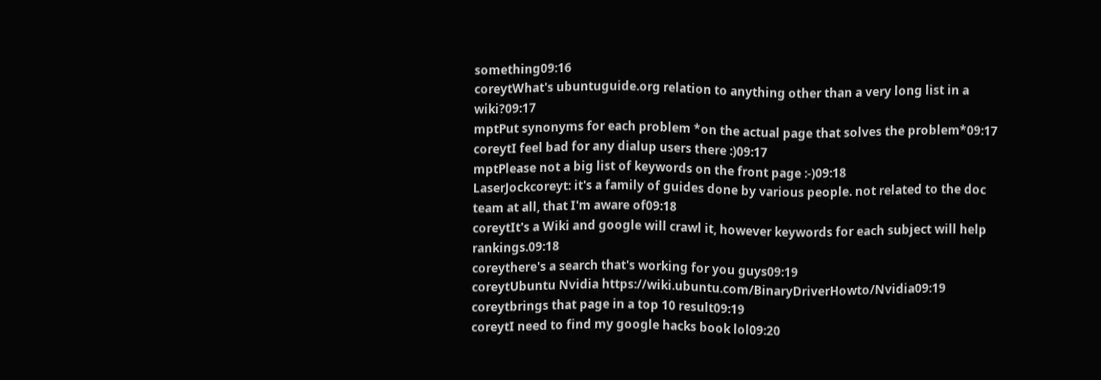something09:16
coreytWhat's ubuntuguide.org relation to anything other than a very long list in a wiki?09:17
mptPut synonyms for each problem *on the actual page that solves the problem*09:17
coreytI feel bad for any dialup users there :)09:17
mptPlease not a big list of keywords on the front page :-)09:18
LaserJockcoreyt: it's a family of guides done by various people. not related to the doc team at all, that I'm aware of09:18
coreytIt's a Wiki and google will crawl it, however keywords for each subject will help rankings.09:18
coreythere's a search that's working for you guys09:19
coreytUbuntu Nvidia https://wiki.ubuntu.com/BinaryDriverHowto/Nvidia09:19
coreytbrings that page in a top 10 result09:19
coreytI need to find my google hacks book lol09:20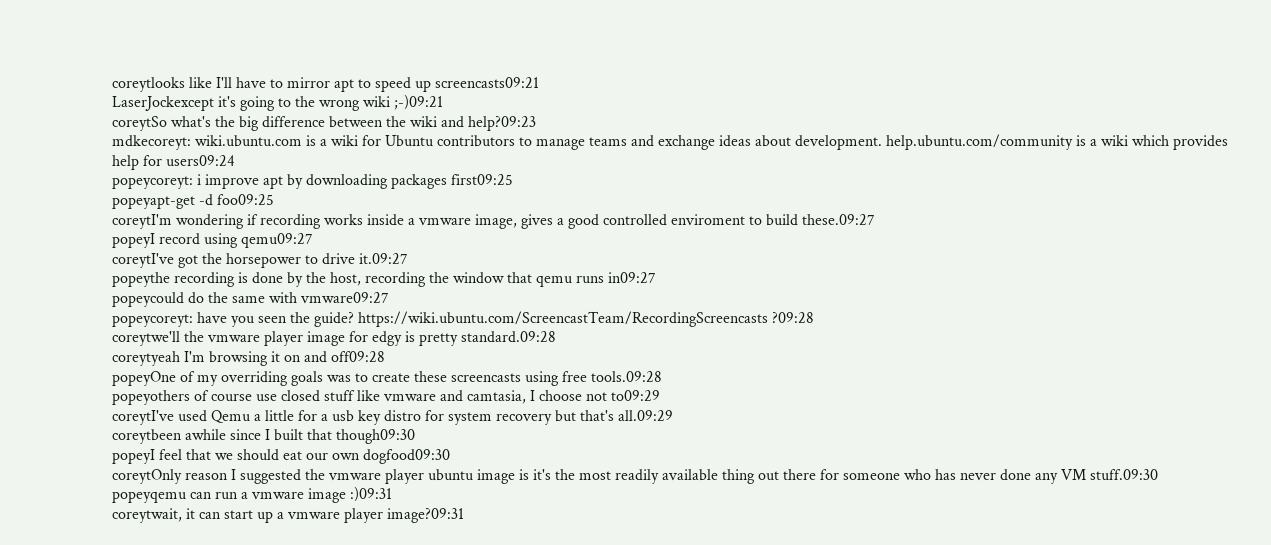coreytlooks like I'll have to mirror apt to speed up screencasts09:21
LaserJockexcept it's going to the wrong wiki ;-)09:21
coreytSo what's the big difference between the wiki and help?09:23
mdkecoreyt: wiki.ubuntu.com is a wiki for Ubuntu contributors to manage teams and exchange ideas about development. help.ubuntu.com/community is a wiki which provides help for users09:24
popeycoreyt: i improve apt by downloading packages first09:25
popeyapt-get -d foo09:25
coreytI'm wondering if recording works inside a vmware image, gives a good controlled enviroment to build these.09:27
popeyI record using qemu09:27
coreytI've got the horsepower to drive it.09:27
popeythe recording is done by the host, recording the window that qemu runs in09:27
popeycould do the same with vmware09:27
popeycoreyt: have you seen the guide? https://wiki.ubuntu.com/ScreencastTeam/RecordingScreencasts ?09:28
coreytwe'll the vmware player image for edgy is pretty standard.09:28
coreytyeah I'm browsing it on and off09:28
popeyOne of my overriding goals was to create these screencasts using free tools.09:28
popeyothers of course use closed stuff like vmware and camtasia, I choose not to09:29
coreytI've used Qemu a little for a usb key distro for system recovery but that's all.09:29
coreytbeen awhile since I built that though09:30
popeyI feel that we should eat our own dogfood09:30
coreytOnly reason I suggested the vmware player ubuntu image is it's the most readily available thing out there for someone who has never done any VM stuff.09:30
popeyqemu can run a vmware image :)09:31
coreytwait, it can start up a vmware player image?09:31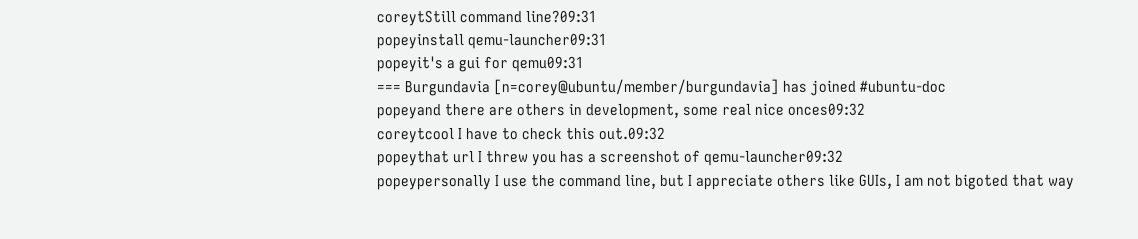coreytStill command line?09:31
popeyinstall qemu-launcher09:31
popeyit's a gui for qemu09:31
=== Burgundavia [n=corey@ubuntu/member/burgundavia] has joined #ubuntu-doc
popeyand there are others in development, some real nice onces09:32
coreytcool I have to check this out.09:32
popeythat url I threw you has a screenshot of qemu-launcher09:32
popeypersonally I use the command line, but I appreciate others like GUIs, I am not bigoted that way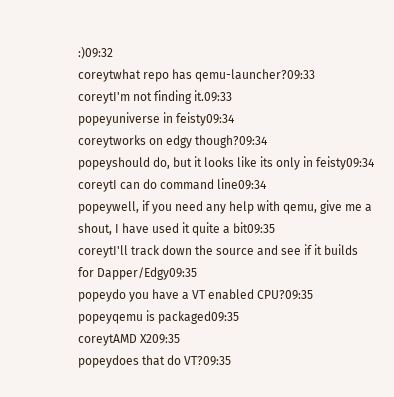:)09:32
coreytwhat repo has qemu-launcher?09:33
coreytI'm not finding it.09:33
popeyuniverse in feisty09:34
coreytworks on edgy though?09:34
popeyshould do, but it looks like its only in feisty09:34
coreytI can do command line09:34
popeywell, if you need any help with qemu, give me a shout, I have used it quite a bit09:35
coreytI'll track down the source and see if it builds for Dapper/Edgy09:35
popeydo you have a VT enabled CPU?09:35
popeyqemu is packaged09:35
coreytAMD X209:35
popeydoes that do VT?09:35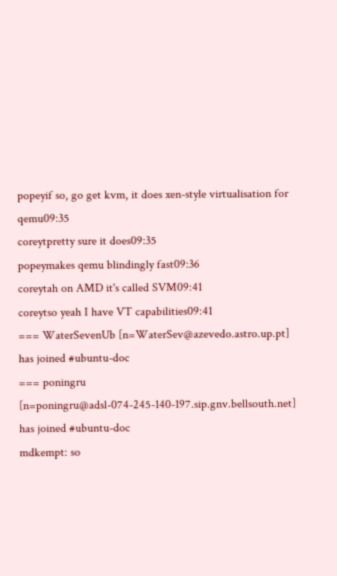popeyif so, go get kvm, it does xen-style virtualisation for qemu09:35
coreytpretty sure it does09:35
popeymakes qemu blindingly fast09:36
coreytah on AMD it's called SVM09:41
coreytso yeah I have VT capabilities09:41
=== WaterSevenUb [n=WaterSev@azevedo.astro.up.pt] has joined #ubuntu-doc
=== poningru [n=poningru@adsl-074-245-140-197.sip.gnv.bellsouth.net] has joined #ubuntu-doc
mdkempt: so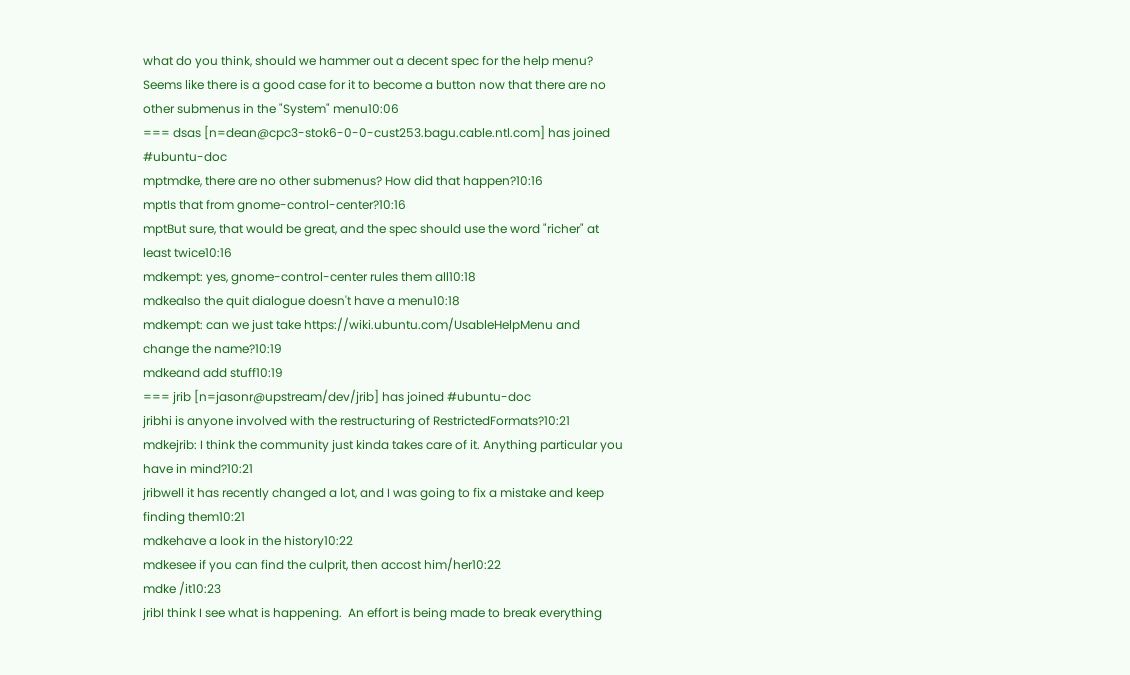what do you think, should we hammer out a decent spec for the help menu? Seems like there is a good case for it to become a button now that there are no other submenus in the "System" menu10:06
=== dsas [n=dean@cpc3-stok6-0-0-cust253.bagu.cable.ntl.com] has joined #ubuntu-doc
mptmdke, there are no other submenus? How did that happen?10:16
mptIs that from gnome-control-center?10:16
mptBut sure, that would be great, and the spec should use the word "richer" at least twice10:16
mdkempt: yes, gnome-control-center rules them all10:18
mdkealso the quit dialogue doesn't have a menu10:18
mdkempt: can we just take https://wiki.ubuntu.com/UsableHelpMenu and change the name?10:19
mdkeand add stuff10:19
=== jrib [n=jasonr@upstream/dev/jrib] has joined #ubuntu-doc
jribhi is anyone involved with the restructuring of RestrictedFormats?10:21
mdkejrib: I think the community just kinda takes care of it. Anything particular you have in mind?10:21
jribwell it has recently changed a lot, and I was going to fix a mistake and keep finding them10:21
mdkehave a look in the history10:22
mdkesee if you can find the culprit, then accost him/her10:22
mdke /it10:23
jribI think I see what is happening.  An effort is being made to break everything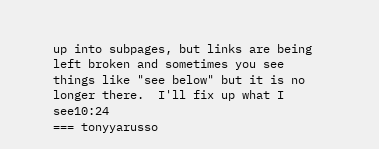up into subpages, but links are being left broken and sometimes you see things like "see below" but it is no longer there.  I'll fix up what I see10:24
=== tonyyarusso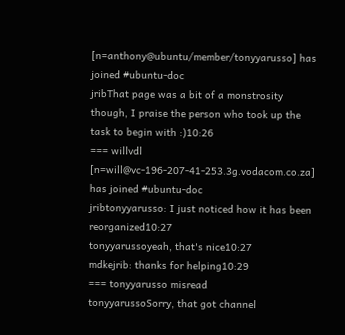[n=anthony@ubuntu/member/tonyyarusso] has joined #ubuntu-doc
jribThat page was a bit of a monstrosity though, I praise the person who took up the task to begin with :)10:26
=== willvdl [n=will@vc-196-207-41-253.3g.vodacom.co.za] has joined #ubuntu-doc
jribtonyyarusso: I just noticed how it has been reorganized10:27
tonyyarussoyeah, that's nice10:27
mdkejrib: thanks for helping10:29
=== tonyyarusso misread
tonyyarussoSorry, that got channel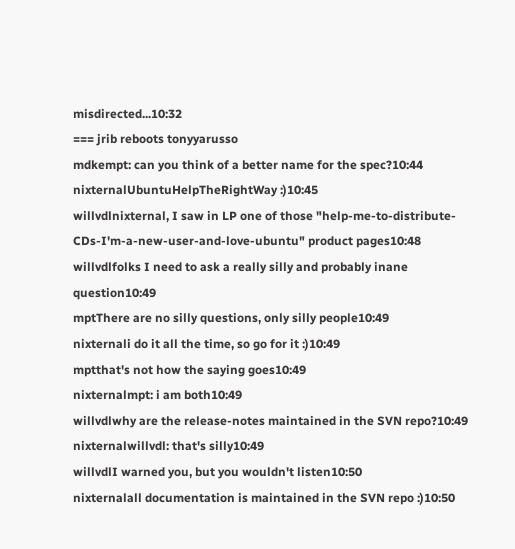misdirected...10:32
=== jrib reboots tonyyarusso
mdkempt: can you think of a better name for the spec?10:44
nixternalUbuntuHelpTheRightWay :)10:45
willvdlnixternal, I saw in LP one of those "help-me-to-distribute-CDs-I'm-a-new-user-and-love-ubuntu" product pages10:48
willvdlfolks I need to ask a really silly and probably inane question10:49
mptThere are no silly questions, only silly people10:49
nixternali do it all the time, so go for it :)10:49
mptthat's not how the saying goes10:49
nixternalmpt: i am both10:49
willvdlwhy are the release-notes maintained in the SVN repo?10:49
nixternalwillvdl: that's silly10:49
willvdlI warned you, but you wouldn't listen10:50
nixternalall documentation is maintained in the SVN repo :)10:50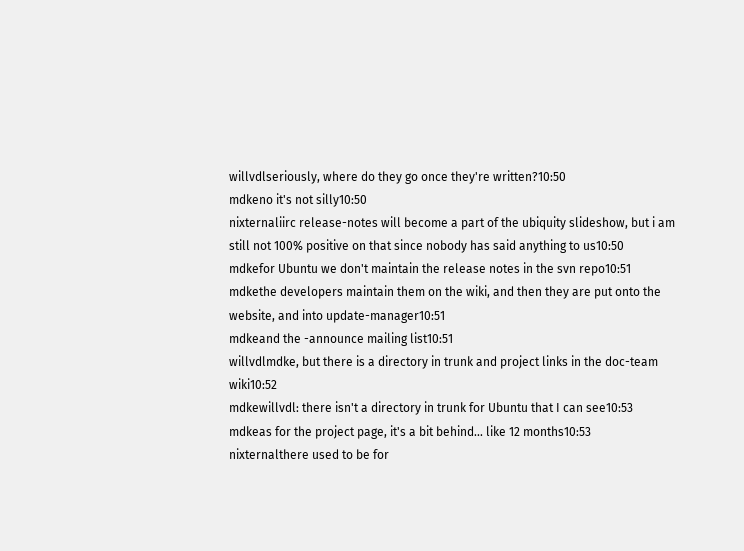willvdlseriously, where do they go once they're written?10:50
mdkeno it's not silly10:50
nixternaliirc release-notes will become a part of the ubiquity slideshow, but i am still not 100% positive on that since nobody has said anything to us10:50
mdkefor Ubuntu we don't maintain the release notes in the svn repo10:51
mdkethe developers maintain them on the wiki, and then they are put onto the website, and into update-manager10:51
mdkeand the -announce mailing list10:51
willvdlmdke, but there is a directory in trunk and project links in the doc-team wiki10:52
mdkewillvdl: there isn't a directory in trunk for Ubuntu that I can see10:53
mdkeas for the project page, it's a bit behind... like 12 months10:53
nixternalthere used to be for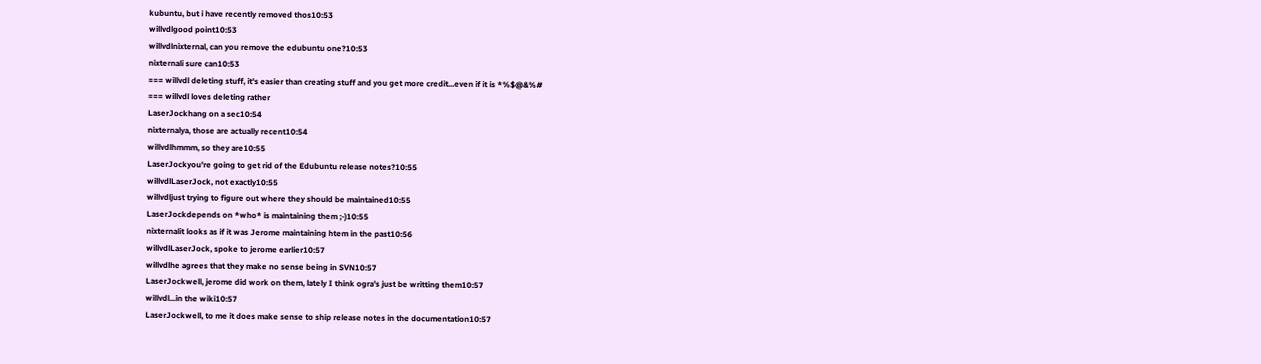kubuntu, but i have recently removed thos10:53
willvdlgood point10:53
willvdlnixternal, can you remove the edubuntu one?10:53
nixternali sure can10:53
=== willvdl deleting stuff, it's easier than creating stuff and you get more credit...even if it is *%$@&%#
=== willvdl loves deleting rather
LaserJockhang on a sec10:54
nixternalya, those are actually recent10:54
willvdlhmmm, so they are10:55
LaserJockyou're going to get rid of the Edubuntu release notes?10:55
willvdlLaserJock, not exactly10:55
willvdljust trying to figure out where they should be maintained10:55
LaserJockdepends on *who* is maintaining them ;-)10:55
nixternalit looks as if it was Jerome maintaining htem in the past10:56
willvdlLaserJock, spoke to jerome earlier10:57
willvdlhe agrees that they make no sense being in SVN10:57
LaserJockwell, jerome did work on them, lately I think ogra's just be writting them10:57
willvdl...in the wiki10:57
LaserJockwell, to me it does make sense to ship release notes in the documentation10:57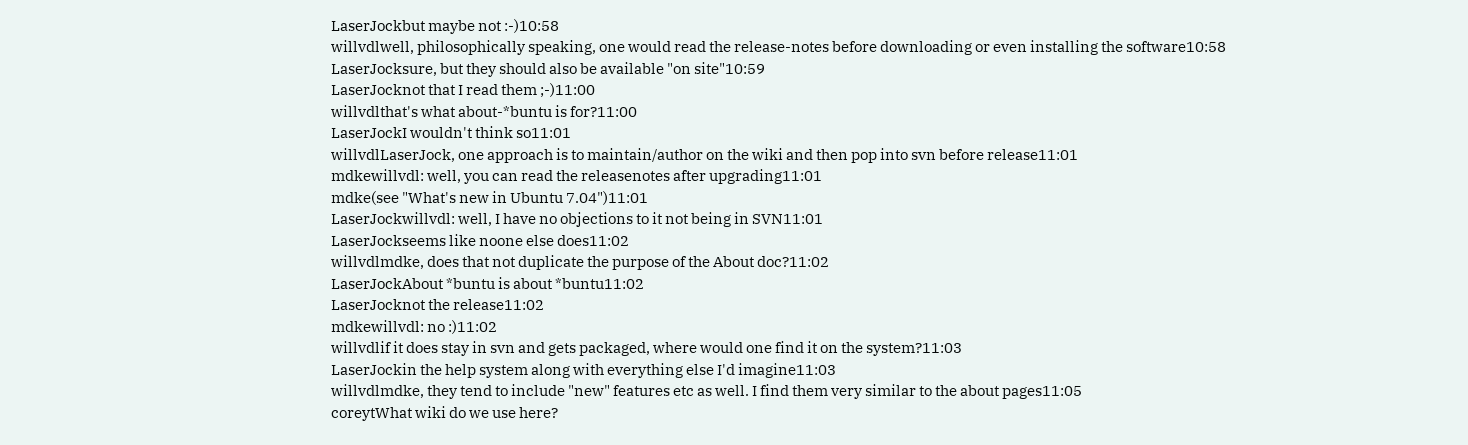LaserJockbut maybe not :-)10:58
willvdlwell, philosophically speaking, one would read the release-notes before downloading or even installing the software10:58
LaserJocksure, but they should also be available "on site"10:59
LaserJocknot that I read them ;-)11:00
willvdlthat's what about-*buntu is for?11:00
LaserJockI wouldn't think so11:01
willvdlLaserJock, one approach is to maintain/author on the wiki and then pop into svn before release11:01
mdkewillvdl: well, you can read the releasenotes after upgrading11:01
mdke(see "What's new in Ubuntu 7.04")11:01
LaserJockwillvdl: well, I have no objections to it not being in SVN11:01
LaserJockseems like noone else does11:02
willvdlmdke, does that not duplicate the purpose of the About doc?11:02
LaserJockAbout *buntu is about *buntu11:02
LaserJocknot the release11:02
mdkewillvdl: no :)11:02
willvdlif it does stay in svn and gets packaged, where would one find it on the system?11:03
LaserJockin the help system along with everything else I'd imagine11:03
willvdlmdke, they tend to include "new" features etc as well. I find them very similar to the about pages11:05
coreytWhat wiki do we use here?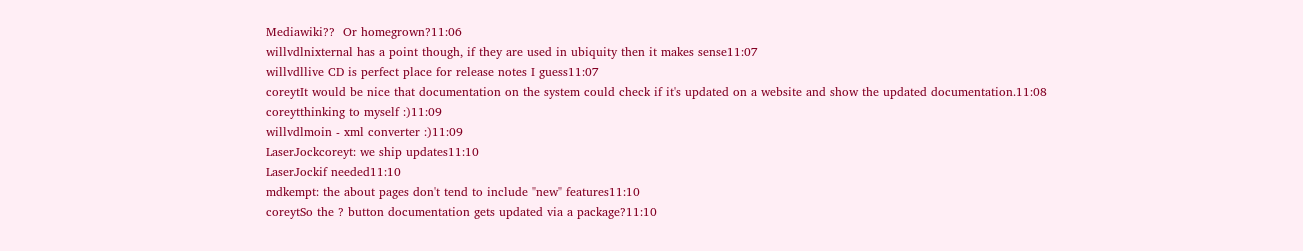Mediawiki??  Or homegrown?11:06
willvdlnixternal has a point though, if they are used in ubiquity then it makes sense11:07
willvdllive CD is perfect place for release notes I guess11:07
coreytIt would be nice that documentation on the system could check if it's updated on a website and show the updated documentation.11:08
coreytthinking to myself :)11:09
willvdlmoin - xml converter :)11:09
LaserJockcoreyt: we ship updates11:10
LaserJockif needed11:10
mdkempt: the about pages don't tend to include "new" features11:10
coreytSo the ? button documentation gets updated via a package?11:10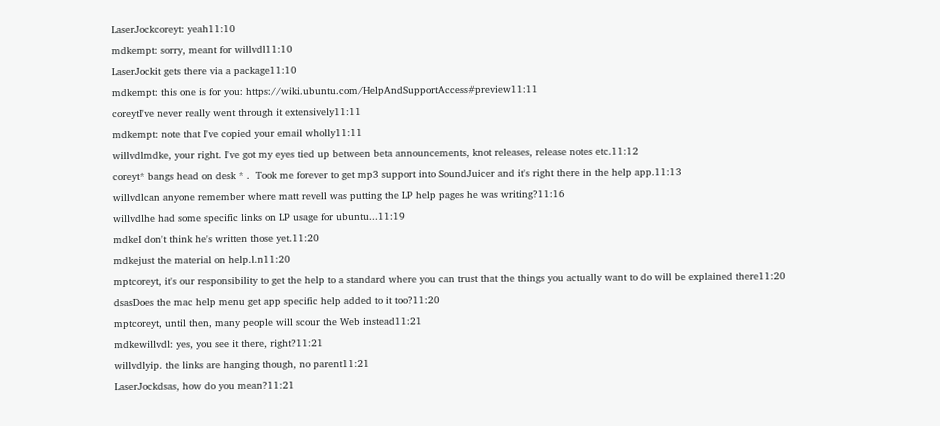LaserJockcoreyt: yeah11:10
mdkempt: sorry, meant for willvdl11:10
LaserJockit gets there via a package11:10
mdkempt: this one is for you: https://wiki.ubuntu.com/HelpAndSupportAccess#preview11:11
coreytI've never really went through it extensively11:11
mdkempt: note that I've copied your email wholly11:11
willvdlmdke, your right. I've got my eyes tied up between beta announcements, knot releases, release notes etc.11:12
coreyt* bangs head on desk * .  Took me forever to get mp3 support into SoundJuicer and it's right there in the help app.11:13
willvdlcan anyone remember where matt revell was putting the LP help pages he was writing?11:16
willvdlhe had some specific links on LP usage for ubuntu...11:19
mdkeI don't think he's written those yet.11:20
mdkejust the material on help.l.n11:20
mptcoreyt, it's our responsibility to get the help to a standard where you can trust that the things you actually want to do will be explained there11:20
dsasDoes the mac help menu get app specific help added to it too?11:20
mptcoreyt, until then, many people will scour the Web instead11:21
mdkewillvdl: yes, you see it there, right?11:21
willvdlyip. the links are hanging though, no parent11:21
LaserJockdsas, how do you mean?11:21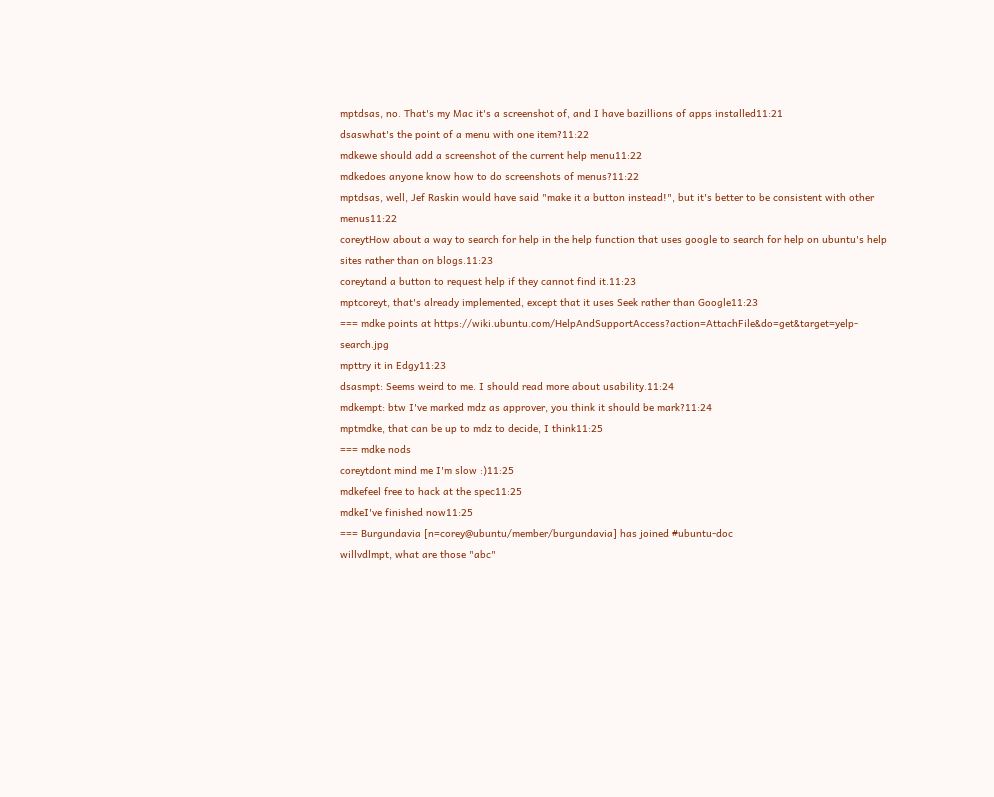mptdsas, no. That's my Mac it's a screenshot of, and I have bazillions of apps installed11:21
dsaswhat's the point of a menu with one item?11:22
mdkewe should add a screenshot of the current help menu11:22
mdkedoes anyone know how to do screenshots of menus?11:22
mptdsas, well, Jef Raskin would have said "make it a button instead!", but it's better to be consistent with other menus11:22
coreytHow about a way to search for help in the help function that uses google to search for help on ubuntu's help sites rather than on blogs.11:23
coreytand a button to request help if they cannot find it.11:23
mptcoreyt, that's already implemented, except that it uses Seek rather than Google11:23
=== mdke points at https://wiki.ubuntu.com/HelpAndSupportAccess?action=AttachFile&do=get&target=yelp-search.jpg
mpttry it in Edgy11:23
dsasmpt: Seems weird to me. I should read more about usability.11:24
mdkempt: btw I've marked mdz as approver, you think it should be mark?11:24
mptmdke, that can be up to mdz to decide, I think11:25
=== mdke nods
coreytdont mind me I'm slow :)11:25
mdkefeel free to hack at the spec11:25
mdkeI've finished now11:25
=== Burgundavia [n=corey@ubuntu/member/burgundavia] has joined #ubuntu-doc
willvdlmpt, what are those "abc"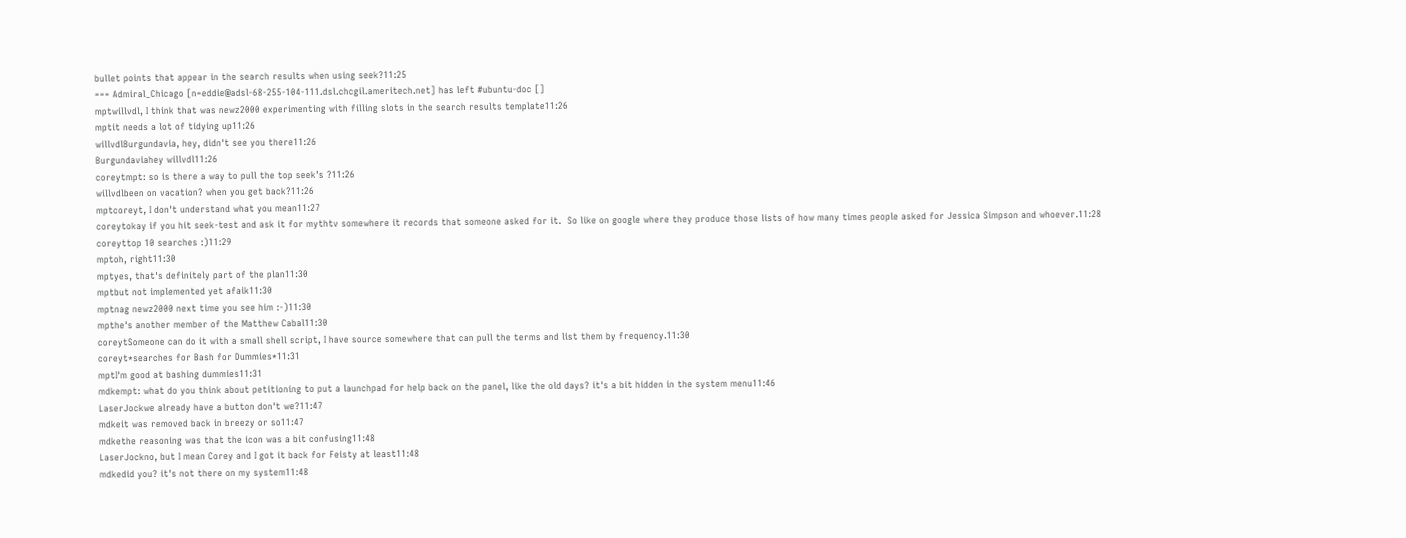bullet points that appear in the search results when using seek?11:25
=== Admiral_Chicago [n=eddie@adsl-68-255-104-111.dsl.chcgil.ameritech.net] has left #ubuntu-doc []
mptwillvdl, I think that was newz2000 experimenting with filling slots in the search results template11:26
mptit needs a lot of tidying up11:26
willvdlBurgundavia, hey, didn't see you there11:26
Burgundaviahey willvdl11:26
coreytmpt: so is there a way to pull the top seek's ?11:26
willvdlbeen on vacation? when you get back?11:26
mptcoreyt, I don't understand what you mean11:27
coreytokay if you hit seek-test and ask it for mythtv somewhere it records that someone asked for it.  So like on google where they produce those lists of how many times people asked for Jessica Simpson and whoever.11:28
coreyttop 10 searches :)11:29
mptoh, right11:30
mptyes, that's definitely part of the plan11:30
mptbut not implemented yet afaik11:30
mptnag newz2000 next time you see him :-)11:30
mpthe's another member of the Matthew Cabal11:30
coreytSomeone can do it with a small shell script, I have source somewhere that can pull the terms and list them by frequency.11:30
coreyt*searches for Bash for Dummies*11:31
mptI'm good at bashing dummies11:31
mdkempt: what do you think about petitioning to put a launchpad for help back on the panel, like the old days? it's a bit hidden in the system menu11:46
LaserJockwe already have a button don't we?11:47
mdkeit was removed back in breezy or so11:47
mdkethe reasoning was that the icon was a bit confusing11:48
LaserJockno, but I mean Corey and I got it back for Feisty at least11:48
mdkedid you? it's not there on my system11:48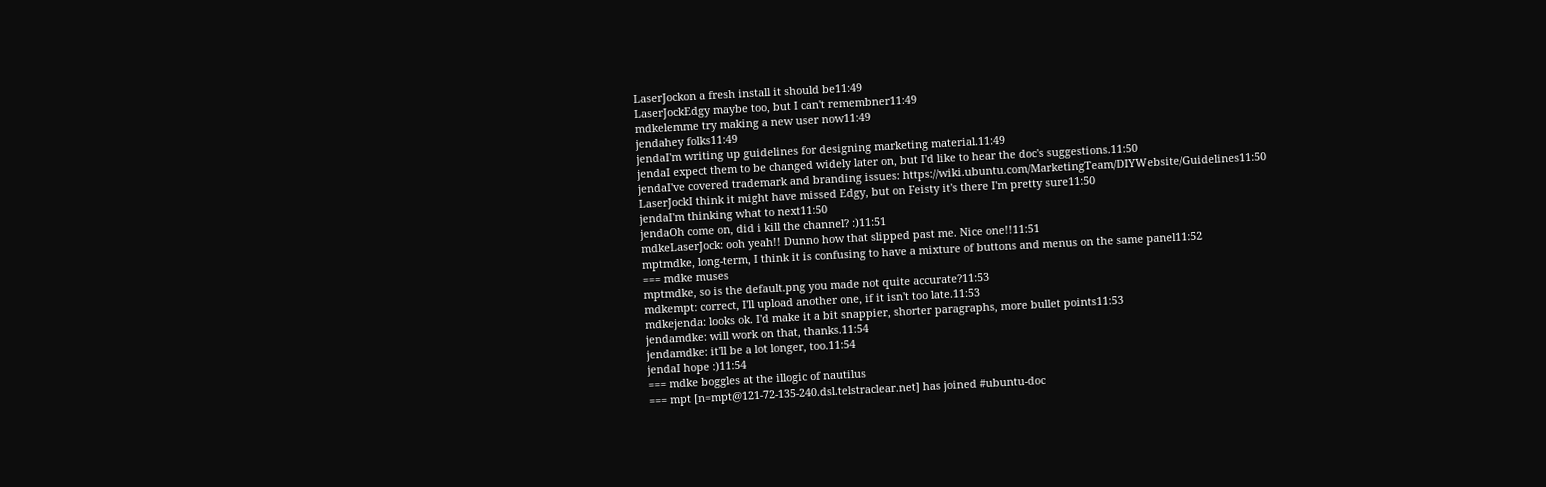LaserJockon a fresh install it should be11:49
LaserJockEdgy maybe too, but I can't remembner11:49
mdkelemme try making a new user now11:49
jendahey folks11:49
jendaI'm writing up guidelines for designing marketing material.11:49
jendaI expect them to be changed widely later on, but I'd like to hear the doc's suggestions.11:50
jendaI've covered trademark and branding issues: https://wiki.ubuntu.com/MarketingTeam/DIYWebsite/Guidelines11:50
LaserJockI think it might have missed Edgy, but on Feisty it's there I'm pretty sure11:50
jendaI'm thinking what to next11:50
jendaOh come on, did i kill the channel? :)11:51
mdkeLaserJock: ooh yeah!! Dunno how that slipped past me. Nice one!!11:51
mptmdke, long-term, I think it is confusing to have a mixture of buttons and menus on the same panel11:52
=== mdke muses
mptmdke, so is the default.png you made not quite accurate?11:53
mdkempt: correct, I'll upload another one, if it isn't too late.11:53
mdkejenda: looks ok. I'd make it a bit snappier, shorter paragraphs, more bullet points11:53
jendamdke: will work on that, thanks.11:54
jendamdke: it'll be a lot longer, too.11:54
jendaI hope :)11:54
=== mdke boggles at the illogic of nautilus
=== mpt [n=mpt@121-72-135-240.dsl.telstraclear.net] has joined #ubuntu-doc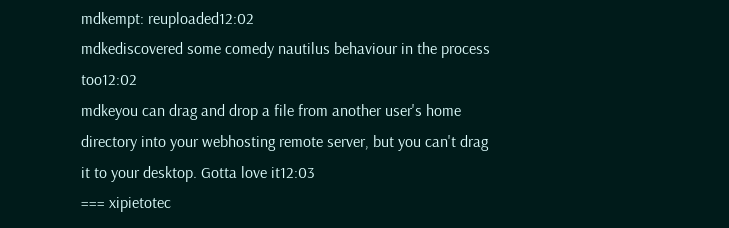mdkempt: reuploaded12:02
mdkediscovered some comedy nautilus behaviour in the process too12:02
mdkeyou can drag and drop a file from another user's home directory into your webhosting remote server, but you can't drag it to your desktop. Gotta love it12:03
=== xipietotec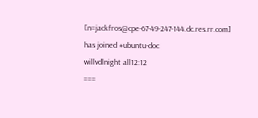[n=jackfros@cpe-67-49-247-144.dc.res.rr.com] has joined #ubuntu-doc
willvdlnight all12:12
===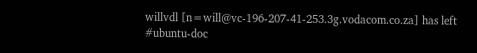willvdl [n=will@vc-196-207-41-253.3g.vodacom.co.za] has left #ubuntu-doc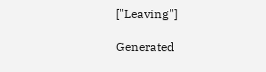["Leaving"]

Generated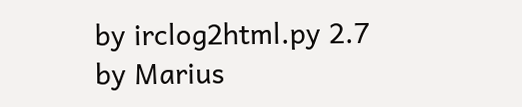by irclog2html.py 2.7 by Marius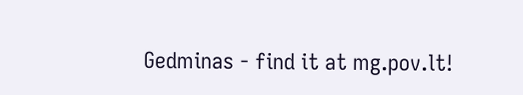Gedminas - find it at mg.pov.lt!